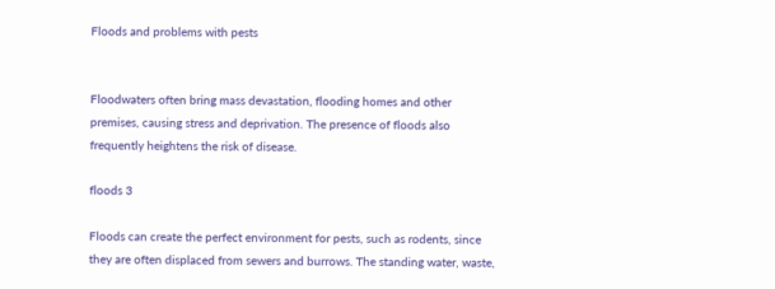Floods and problems with pests


Floodwaters often bring mass devastation, flooding homes and other premises, causing stress and deprivation. The presence of floods also frequently heightens the risk of disease.

floods 3

Floods can create the perfect environment for pests, such as rodents, since they are often displaced from sewers and burrows. The standing water, waste,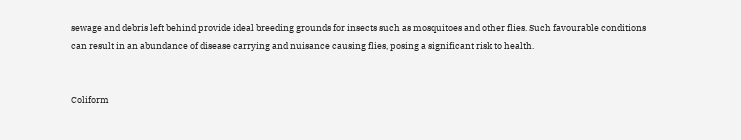sewage and debris left behind provide ideal breeding grounds for insects such as mosquitoes and other flies. Such favourable conditions can result in an abundance of disease carrying and nuisance causing flies, posing a significant risk to health.


Coliform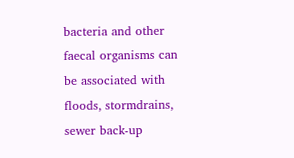bacteria and other faecal organisms can be associated with floods, stormdrains, sewer back-up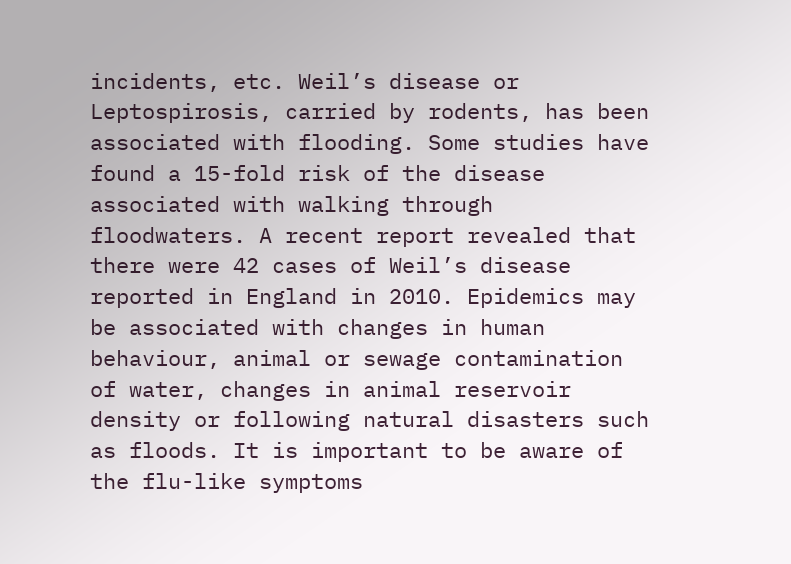incidents, etc. Weil’s disease or Leptospirosis, carried by rodents, has been associated with flooding. Some studies have found a 15-fold risk of the disease associated with walking through floodwaters. A recent report revealed that there were 42 cases of Weil’s disease
reported in England in 2010. Epidemics may be associated with changes in human behaviour, animal or sewage contamination of water, changes in animal reservoir density or following natural disasters such as floods. It is important to be aware of the flu-like symptoms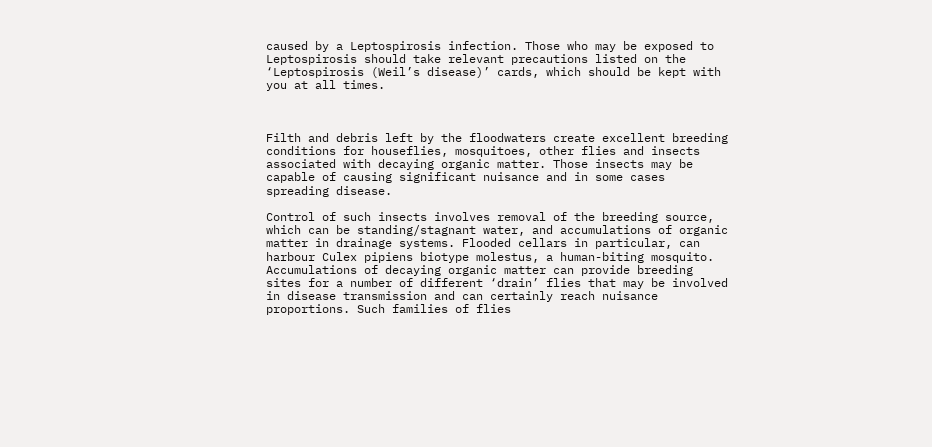caused by a Leptospirosis infection. Those who may be exposed to Leptospirosis should take relevant precautions listed on the ‘Leptospirosis (Weil’s disease)’ cards, which should be kept with you at all times.



Filth and debris left by the floodwaters create excellent breeding conditions for houseflies, mosquitoes, other flies and insects associated with decaying organic matter. Those insects may be capable of causing significant nuisance and in some cases spreading disease.

Control of such insects involves removal of the breeding source, which can be standing/stagnant water, and accumulations of organic matter in drainage systems. Flooded cellars in particular, can harbour Culex pipiens biotype molestus, a human-biting mosquito. Accumulations of decaying organic matter can provide breeding sites for a number of different ‘drain’ flies that may be involved in disease transmission and can certainly reach nuisance proportions. Such families of flies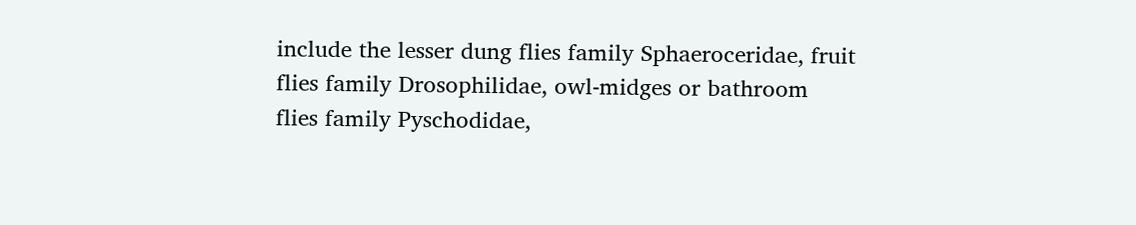include the lesser dung flies family Sphaeroceridae, fruit flies family Drosophilidae, owl-midges or bathroom flies family Pyschodidae,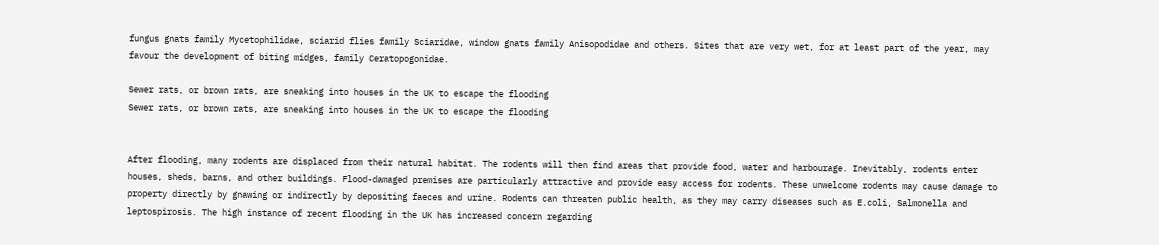fungus gnats family Mycetophilidae, sciarid flies family Sciaridae, window gnats family Anisopodidae and others. Sites that are very wet, for at least part of the year, may favour the development of biting midges, family Ceratopogonidae.

Sewer rats, or brown rats, are sneaking into houses in the UK to escape the flooding
Sewer rats, or brown rats, are sneaking into houses in the UK to escape the flooding


After flooding, many rodents are displaced from their natural habitat. The rodents will then find areas that provide food, water and harbourage. Inevitably, rodents enter houses, sheds, barns, and other buildings. Flood-damaged premises are particularly attractive and provide easy access for rodents. These unwelcome rodents may cause damage to property directly by gnawing or indirectly by depositing faeces and urine. Rodents can threaten public health, as they may carry diseases such as E.coli, Salmonella and leptospirosis. The high instance of recent flooding in the UK has increased concern regarding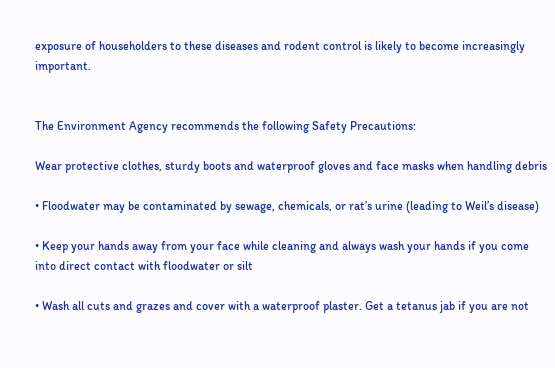exposure of householders to these diseases and rodent control is likely to become increasingly important.


The Environment Agency recommends the following Safety Precautions:

Wear protective clothes, sturdy boots and waterproof gloves and face masks when handling debris

• Floodwater may be contaminated by sewage, chemicals, or rat’s urine (leading to Weil’s disease)

• Keep your hands away from your face while cleaning and always wash your hands if you come into direct contact with floodwater or silt

• Wash all cuts and grazes and cover with a waterproof plaster. Get a tetanus jab if you are not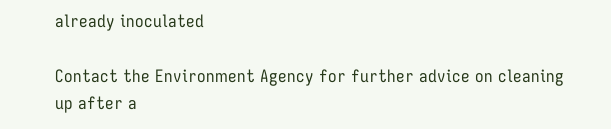already inoculated

Contact the Environment Agency for further advice on cleaning up after a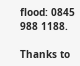flood: 0845 988 1188.

Thanks to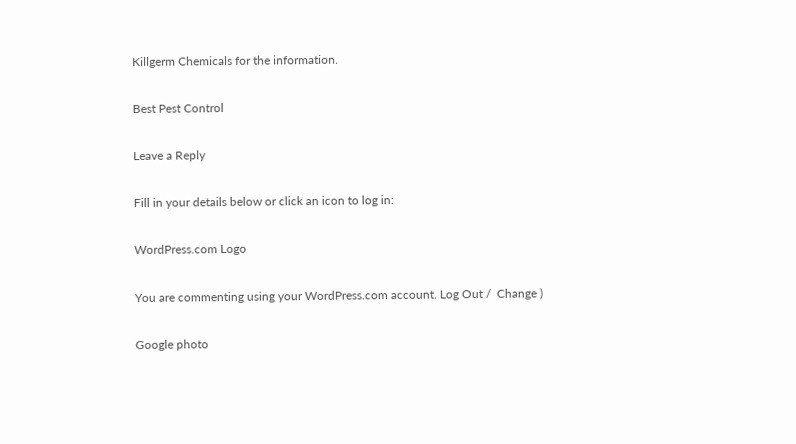Killgerm Chemicals for the information.

Best Pest Control

Leave a Reply

Fill in your details below or click an icon to log in:

WordPress.com Logo

You are commenting using your WordPress.com account. Log Out /  Change )

Google photo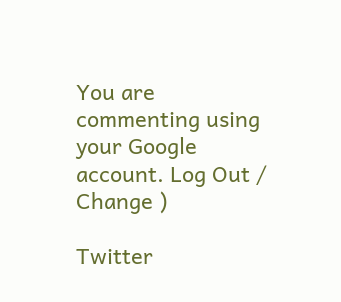You are commenting using your Google account. Log Out /  Change )

Twitter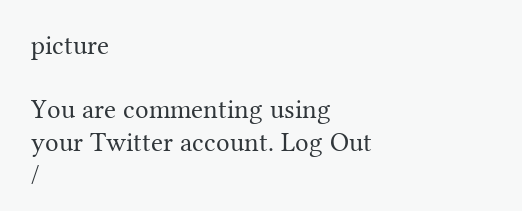picture

You are commenting using your Twitter account. Log Out /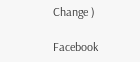Change )

Facebook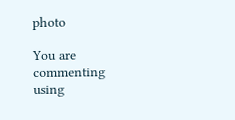photo

You are commenting using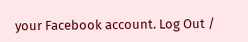your Facebook account. Log Out /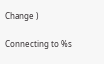Change )

Connecting to %s